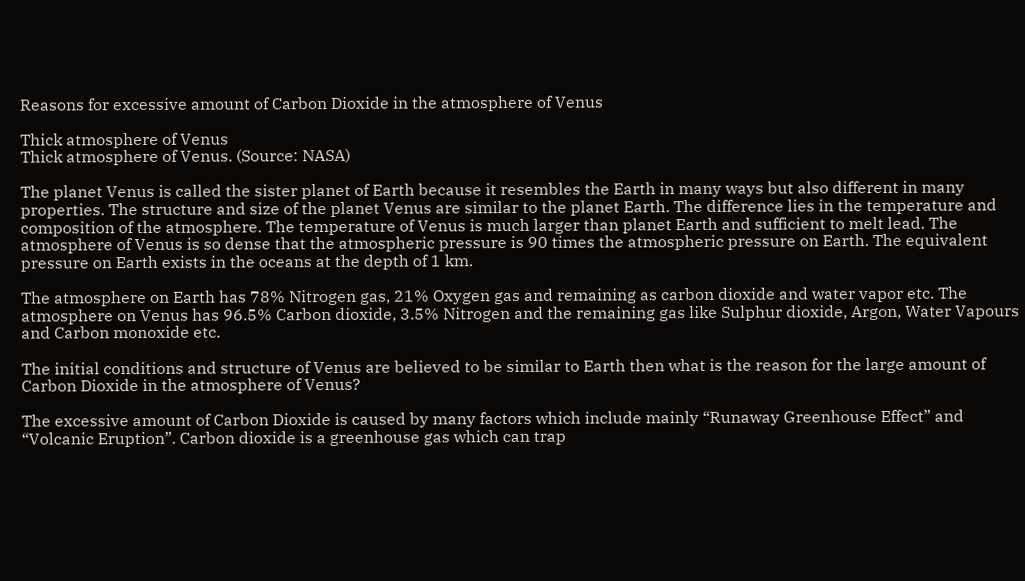Reasons for excessive amount of Carbon Dioxide in the atmosphere of Venus

Thick atmosphere of Venus
Thick atmosphere of Venus. (Source: NASA)

The planet Venus is called the sister planet of Earth because it resembles the Earth in many ways but also different in many properties. The structure and size of the planet Venus are similar to the planet Earth. The difference lies in the temperature and composition of the atmosphere. The temperature of Venus is much larger than planet Earth and sufficient to melt lead. The atmosphere of Venus is so dense that the atmospheric pressure is 90 times the atmospheric pressure on Earth. The equivalent pressure on Earth exists in the oceans at the depth of 1 km.

The atmosphere on Earth has 78% Nitrogen gas, 21% Oxygen gas and remaining as carbon dioxide and water vapor etc. The atmosphere on Venus has 96.5% Carbon dioxide, 3.5% Nitrogen and the remaining gas like Sulphur dioxide, Argon, Water Vapours and Carbon monoxide etc.

The initial conditions and structure of Venus are believed to be similar to Earth then what is the reason for the large amount of Carbon Dioxide in the atmosphere of Venus?

The excessive amount of Carbon Dioxide is caused by many factors which include mainly “Runaway Greenhouse Effect” and “Volcanic Eruption”. Carbon dioxide is a greenhouse gas which can trap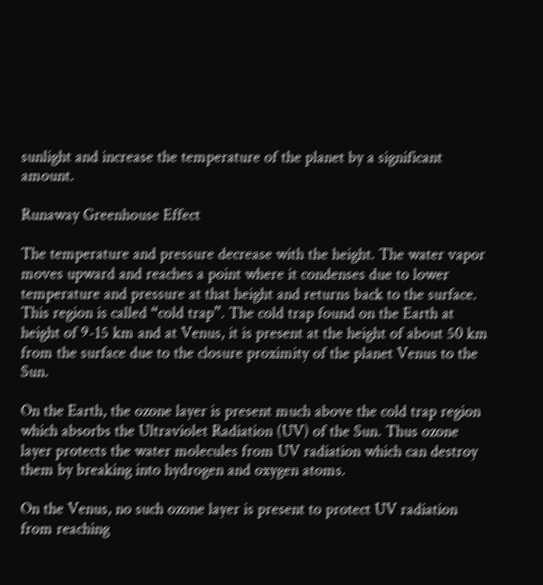sunlight and increase the temperature of the planet by a significant amount.

Runaway Greenhouse Effect

The temperature and pressure decrease with the height. The water vapor moves upward and reaches a point where it condenses due to lower temperature and pressure at that height and returns back to the surface. This region is called “cold trap”. The cold trap found on the Earth at height of 9-15 km and at Venus, it is present at the height of about 50 km from the surface due to the closure proximity of the planet Venus to the Sun.

On the Earth, the ozone layer is present much above the cold trap region which absorbs the Ultraviolet Radiation (UV) of the Sun. Thus ozone layer protects the water molecules from UV radiation which can destroy them by breaking into hydrogen and oxygen atoms.

On the Venus, no such ozone layer is present to protect UV radiation from reaching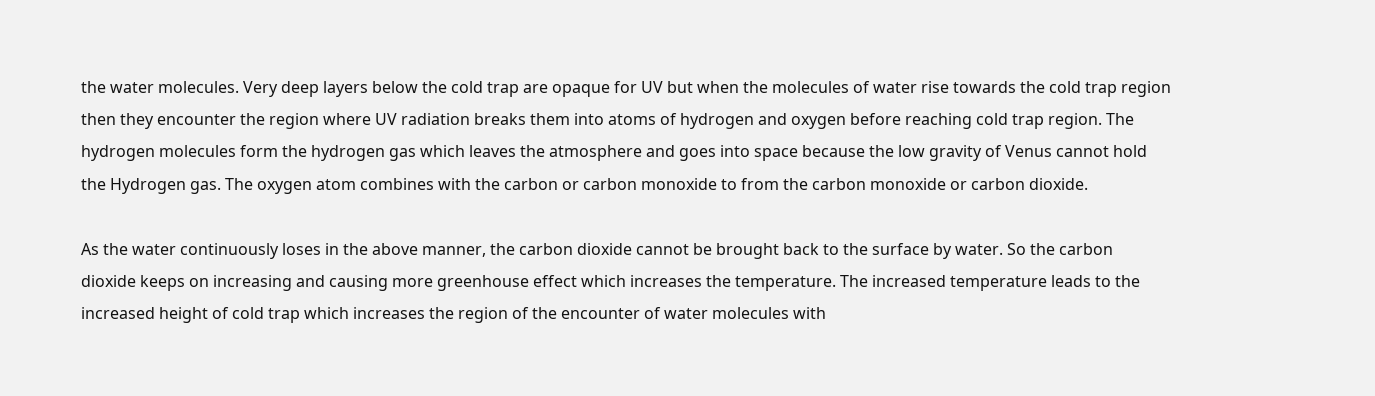the water molecules. Very deep layers below the cold trap are opaque for UV but when the molecules of water rise towards the cold trap region then they encounter the region where UV radiation breaks them into atoms of hydrogen and oxygen before reaching cold trap region. The hydrogen molecules form the hydrogen gas which leaves the atmosphere and goes into space because the low gravity of Venus cannot hold the Hydrogen gas. The oxygen atom combines with the carbon or carbon monoxide to from the carbon monoxide or carbon dioxide.

As the water continuously loses in the above manner, the carbon dioxide cannot be brought back to the surface by water. So the carbon dioxide keeps on increasing and causing more greenhouse effect which increases the temperature. The increased temperature leads to the increased height of cold trap which increases the region of the encounter of water molecules with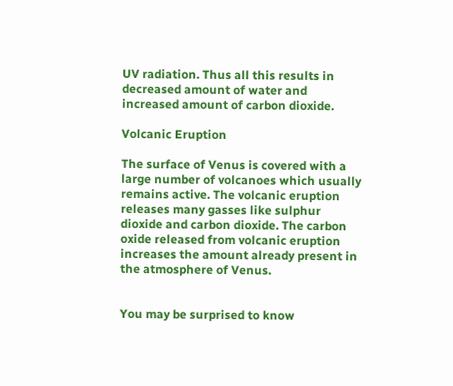UV radiation. Thus all this results in decreased amount of water and increased amount of carbon dioxide.

Volcanic Eruption

The surface of Venus is covered with a large number of volcanoes which usually remains active. The volcanic eruption releases many gasses like sulphur dioxide and carbon dioxide. The carbon oxide released from volcanic eruption increases the amount already present in the atmosphere of Venus.


You may be surprised to know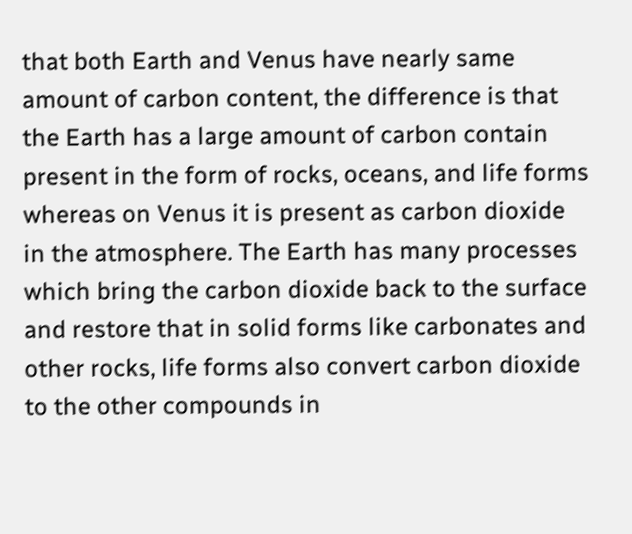that both Earth and Venus have nearly same amount of carbon content, the difference is that the Earth has a large amount of carbon contain present in the form of rocks, oceans, and life forms whereas on Venus it is present as carbon dioxide in the atmosphere. The Earth has many processes which bring the carbon dioxide back to the surface and restore that in solid forms like carbonates and other rocks, life forms also convert carbon dioxide to the other compounds in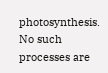photosynthesis. No such processes are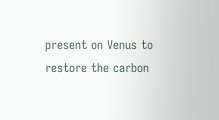present on Venus to restore the carbon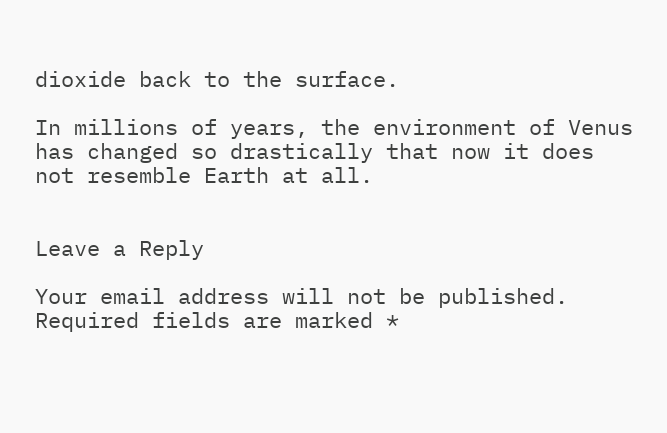dioxide back to the surface.

In millions of years, the environment of Venus has changed so drastically that now it does not resemble Earth at all.


Leave a Reply

Your email address will not be published. Required fields are marked *